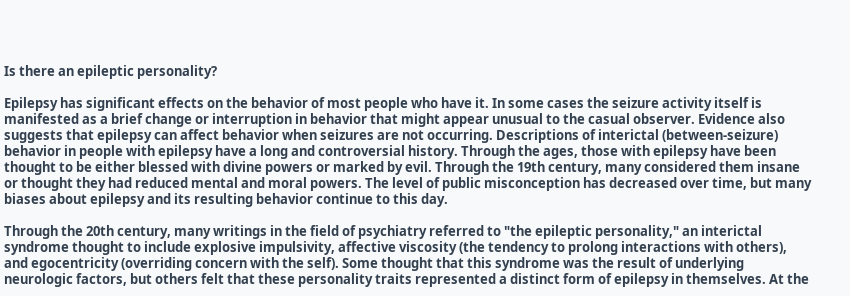Is there an epileptic personality?

Epilepsy has significant effects on the behavior of most people who have it. In some cases the seizure activity itself is manifested as a brief change or interruption in behavior that might appear unusual to the casual observer. Evidence also suggests that epilepsy can affect behavior when seizures are not occurring. Descriptions of interictal (between-seizure) behavior in people with epilepsy have a long and controversial history. Through the ages, those with epilepsy have been thought to be either blessed with divine powers or marked by evil. Through the 19th century, many considered them insane or thought they had reduced mental and moral powers. The level of public misconception has decreased over time, but many biases about epilepsy and its resulting behavior continue to this day.

Through the 20th century, many writings in the field of psychiatry referred to "the epileptic personality," an interictal syndrome thought to include explosive impulsivity, affective viscosity (the tendency to prolong interactions with others), and egocentricity (overriding concern with the self). Some thought that this syndrome was the result of underlying neurologic factors, but others felt that these personality traits represented a distinct form of epilepsy in themselves. At the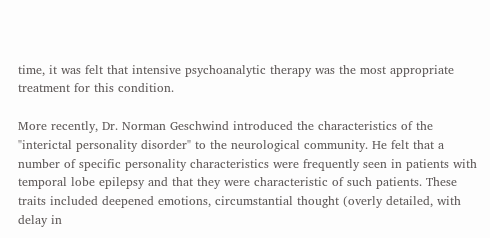time, it was felt that intensive psychoanalytic therapy was the most appropriate treatment for this condition.

More recently, Dr. Norman Geschwind introduced the characteristics of the "interictal personality disorder" to the neurological community. He felt that a number of specific personality characteristics were frequently seen in patients with temporal lobe epilepsy and that they were characteristic of such patients. These traits included deepened emotions, circumstantial thought (overly detailed, with delay in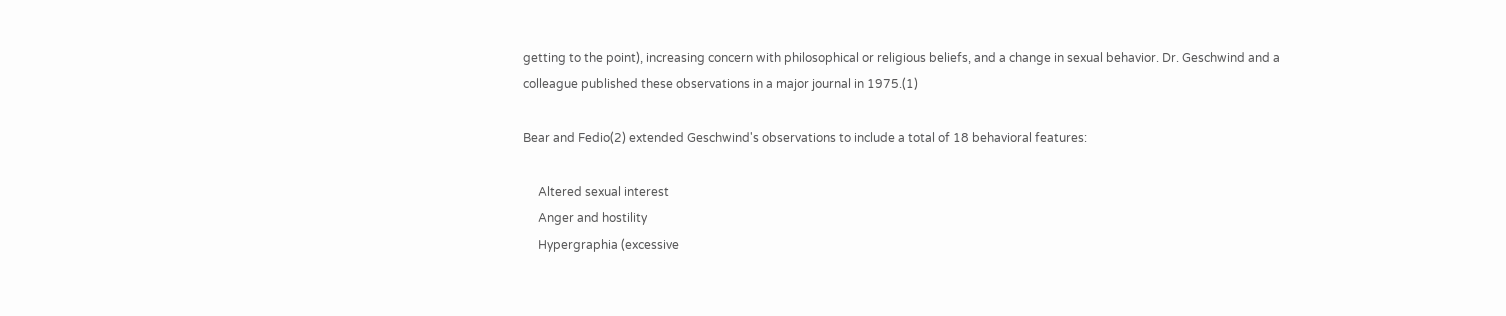getting to the point), increasing concern with philosophical or religious beliefs, and a change in sexual behavior. Dr. Geschwind and a colleague published these observations in a major journal in 1975.(1)

Bear and Fedio(2) extended Geschwind's observations to include a total of 18 behavioral features:

     Altered sexual interest
     Anger and hostility
     Hypergraphia (excessive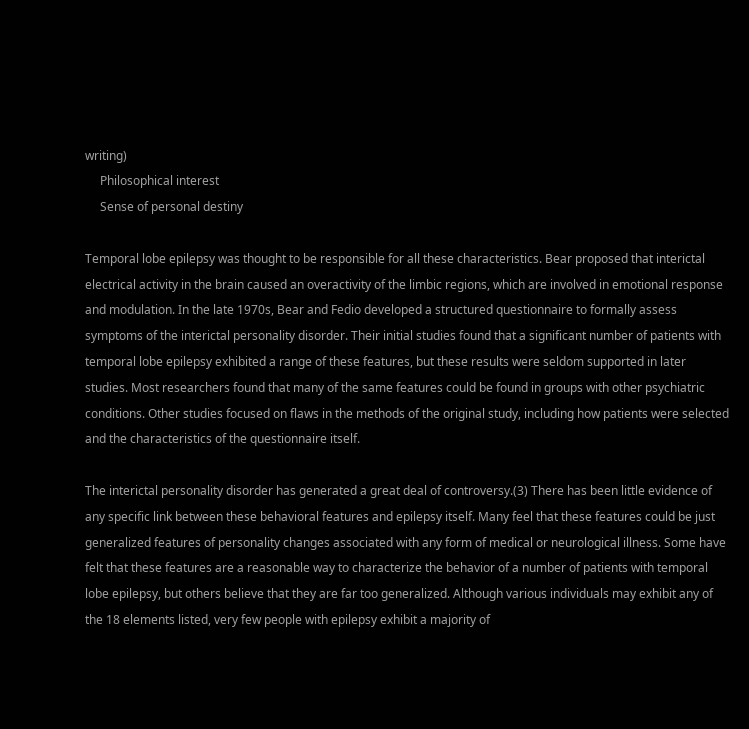writing)
     Philosophical interest
     Sense of personal destiny

Temporal lobe epilepsy was thought to be responsible for all these characteristics. Bear proposed that interictal electrical activity in the brain caused an overactivity of the limbic regions, which are involved in emotional response and modulation. In the late 1970s, Bear and Fedio developed a structured questionnaire to formally assess symptoms of the interictal personality disorder. Their initial studies found that a significant number of patients with temporal lobe epilepsy exhibited a range of these features, but these results were seldom supported in later studies. Most researchers found that many of the same features could be found in groups with other psychiatric conditions. Other studies focused on flaws in the methods of the original study, including how patients were selected and the characteristics of the questionnaire itself.

The interictal personality disorder has generated a great deal of controversy.(3) There has been little evidence of any specific link between these behavioral features and epilepsy itself. Many feel that these features could be just generalized features of personality changes associated with any form of medical or neurological illness. Some have felt that these features are a reasonable way to characterize the behavior of a number of patients with temporal lobe epilepsy, but others believe that they are far too generalized. Although various individuals may exhibit any of the 18 elements listed, very few people with epilepsy exhibit a majority of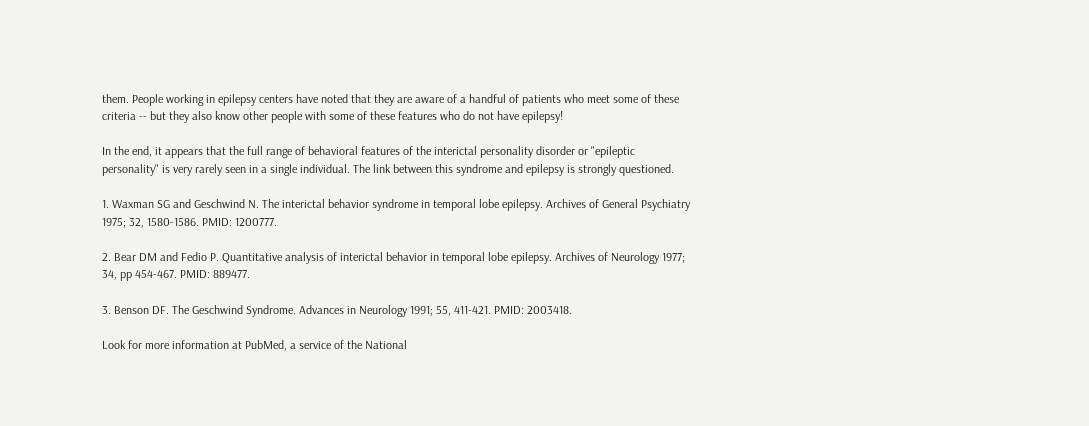them. People working in epilepsy centers have noted that they are aware of a handful of patients who meet some of these criteria -- but they also know other people with some of these features who do not have epilepsy!

In the end, it appears that the full range of behavioral features of the interictal personality disorder or "epileptic personality" is very rarely seen in a single individual. The link between this syndrome and epilepsy is strongly questioned.

1. Waxman SG and Geschwind N. The interictal behavior syndrome in temporal lobe epilepsy. Archives of General Psychiatry 1975; 32, 1580-1586. PMID: 1200777.

2. Bear DM and Fedio P. Quantitative analysis of interictal behavior in temporal lobe epilepsy. Archives of Neurology 1977; 34, pp 454-467. PMID: 889477.

3. Benson DF. The Geschwind Syndrome. Advances in Neurology 1991; 55, 411-421. PMID: 2003418.

Look for more information at PubMed, a service of the National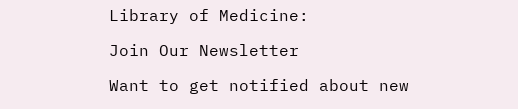Library of Medicine:

Join Our Newsletter

Want to get notified about new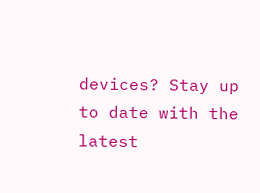devices? Stay up to date with the latest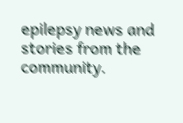epilepsy news and stories from the community.